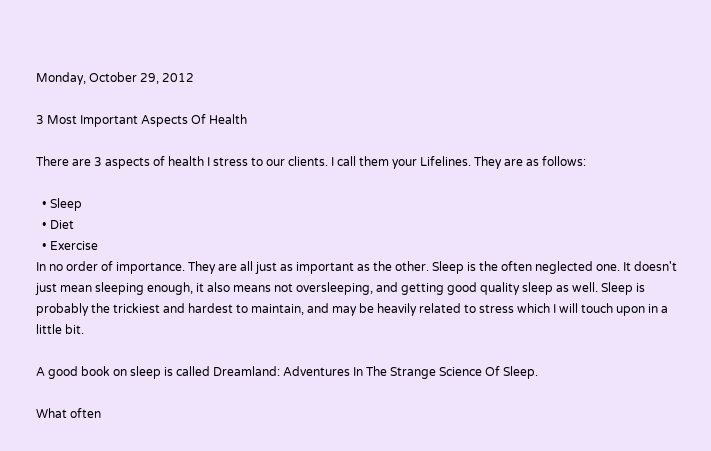Monday, October 29, 2012

3 Most Important Aspects Of Health

There are 3 aspects of health I stress to our clients. I call them your Lifelines. They are as follows:

  • Sleep
  • Diet
  • Exercise
In no order of importance. They are all just as important as the other. Sleep is the often neglected one. It doesn't just mean sleeping enough, it also means not oversleeping, and getting good quality sleep as well. Sleep is probably the trickiest and hardest to maintain, and may be heavily related to stress which I will touch upon in a little bit.

A good book on sleep is called Dreamland: Adventures In The Strange Science Of Sleep.

What often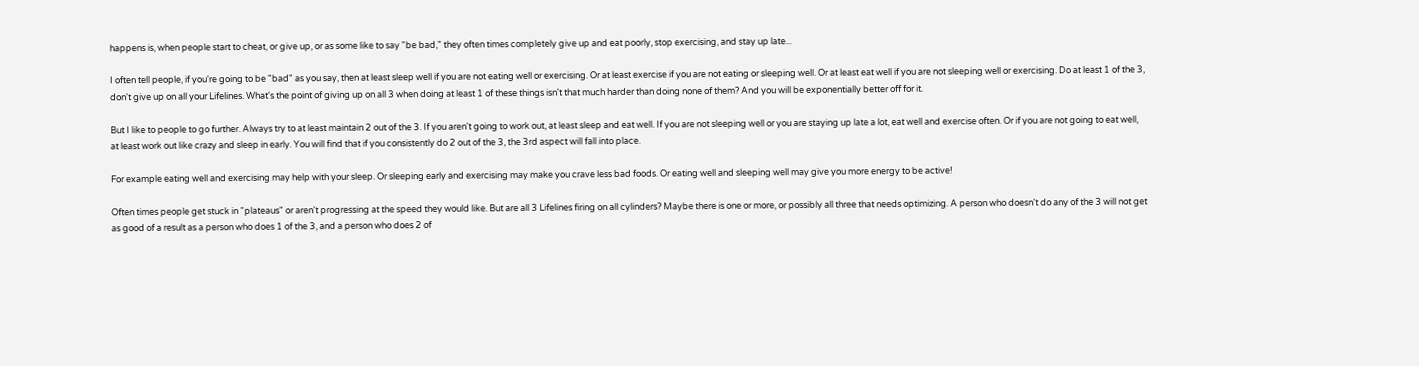happens is, when people start to cheat, or give up, or as some like to say "be bad," they often times completely give up and eat poorly, stop exercising, and stay up late...

I often tell people, if you're going to be "bad" as you say, then at least sleep well if you are not eating well or exercising. Or at least exercise if you are not eating or sleeping well. Or at least eat well if you are not sleeping well or exercising. Do at least 1 of the 3, don't give up on all your Lifelines. What's the point of giving up on all 3 when doing at least 1 of these things isn't that much harder than doing none of them? And you will be exponentially better off for it.

But I like to people to go further. Always try to at least maintain 2 out of the 3. If you aren't going to work out, at least sleep and eat well. If you are not sleeping well or you are staying up late a lot, eat well and exercise often. Or if you are not going to eat well, at least work out like crazy and sleep in early. You will find that if you consistently do 2 out of the 3, the 3rd aspect will fall into place.

For example eating well and exercising may help with your sleep. Or sleeping early and exercising may make you crave less bad foods. Or eating well and sleeping well may give you more energy to be active!

Often times people get stuck in "plateaus" or aren't progressing at the speed they would like. But are all 3 Lifelines firing on all cylinders? Maybe there is one or more, or possibly all three that needs optimizing. A person who doesn't do any of the 3 will not get as good of a result as a person who does 1 of the 3, and a person who does 2 of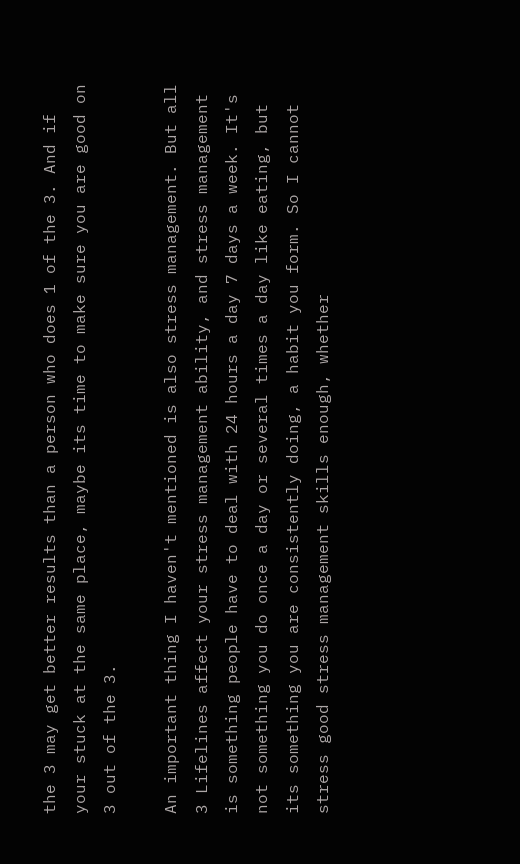the 3 may get better results than a person who does 1 of the 3. And if your stuck at the same place, maybe its time to make sure you are good on 3 out of the 3.

An important thing I haven't mentioned is also stress management. But all 3 Lifelines affect your stress management ability, and stress management is something people have to deal with 24 hours a day 7 days a week. It's not something you do once a day or several times a day like eating, but its something you are consistently doing, a habit you form. So I cannot stress good stress management skills enough, whether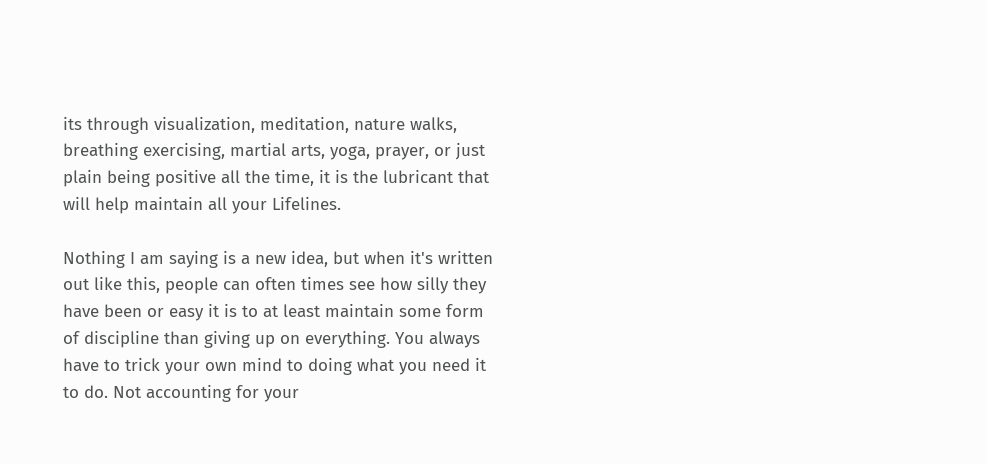its through visualization, meditation, nature walks, breathing exercising, martial arts, yoga, prayer, or just plain being positive all the time, it is the lubricant that will help maintain all your Lifelines.

Nothing I am saying is a new idea, but when it's written out like this, people can often times see how silly they have been or easy it is to at least maintain some form of discipline than giving up on everything. You always have to trick your own mind to doing what you need it to do. Not accounting for your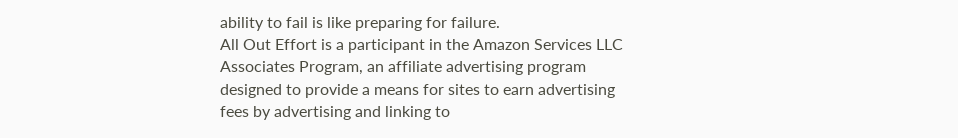ability to fail is like preparing for failure.
All Out Effort is a participant in the Amazon Services LLC Associates Program, an affiliate advertising program designed to provide a means for sites to earn advertising fees by advertising and linking to